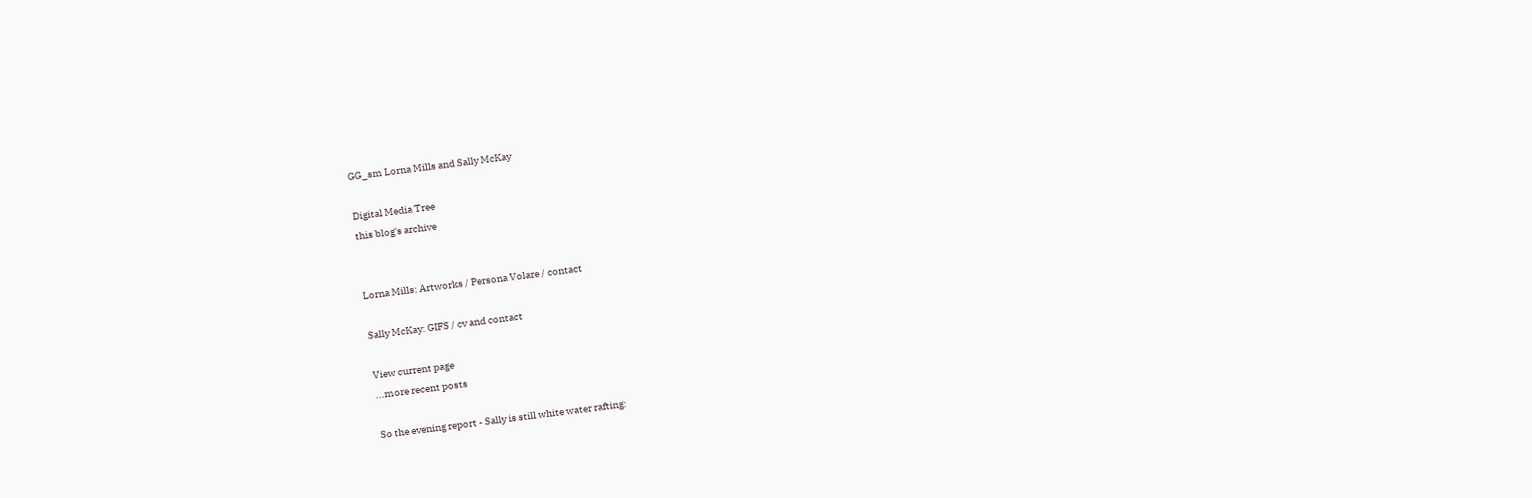GG_sm Lorna Mills and Sally McKay

Digital Media Tree
this blog's archive


Lorna Mills: Artworks / Persona Volare / contact

Sally McKay: GIFS / cv and contact

View current page
...more recent posts

So the evening report - Sally is still white water rafting: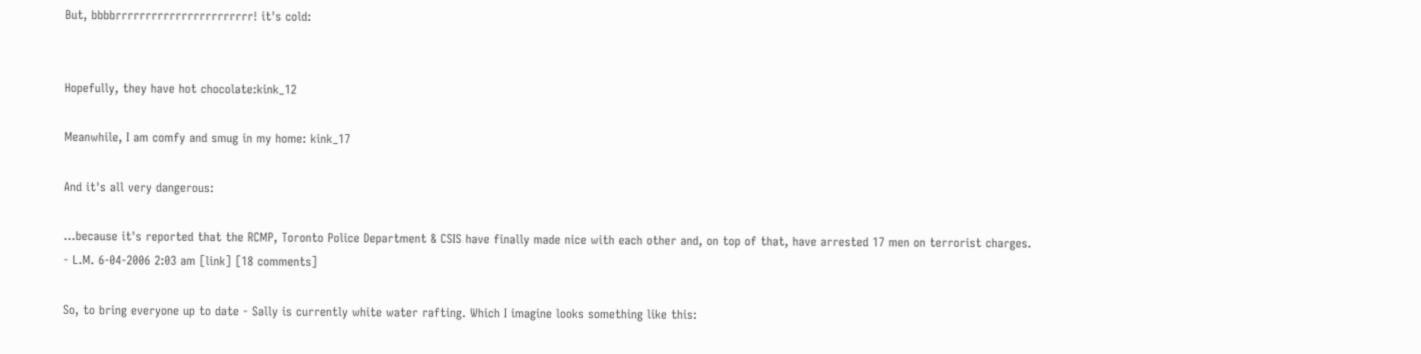But, bbbbrrrrrrrrrrrrrrrrrrrrrrr! it's cold:


Hopefully, they have hot chocolate:kink_12

Meanwhile, I am comfy and smug in my home: kink_17

And it's all very dangerous:

...because it's reported that the RCMP, Toronto Police Department & CSIS have finally made nice with each other and, on top of that, have arrested 17 men on terrorist charges.
- L.M. 6-04-2006 2:03 am [link] [18 comments]

So, to bring everyone up to date - Sally is currently white water rafting. Which I imagine looks something like this: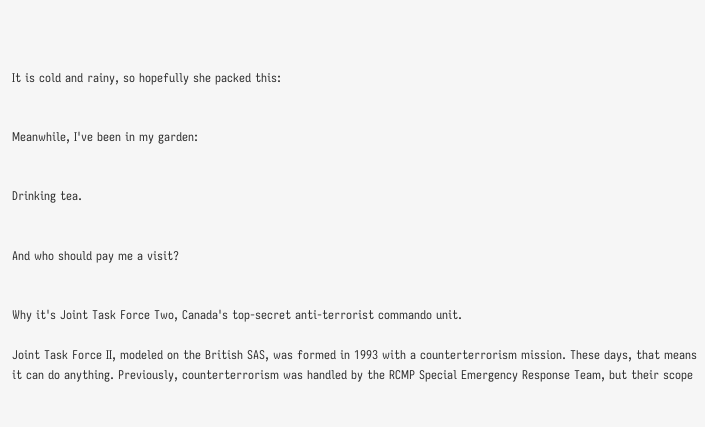It is cold and rainy, so hopefully she packed this:


Meanwhile, I've been in my garden:


Drinking tea.


And who should pay me a visit?


Why it's Joint Task Force Two, Canada's top-secret anti-terrorist commando unit.

Joint Task Force II, modeled on the British SAS, was formed in 1993 with a counterterrorism mission. These days, that means it can do anything. Previously, counterterrorism was handled by the RCMP Special Emergency Response Team, but their scope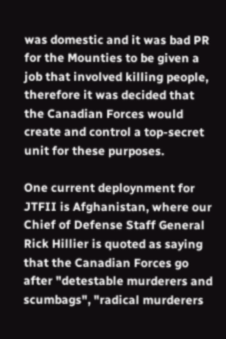was domestic and it was bad PR for the Mounties to be given a job that involved killing people, therefore it was decided that the Canadian Forces would create and control a top-secret unit for these purposes.

One current deploynment for JTFII is Afghanistan, where our Chief of Defense Staff General Rick Hillier is quoted as saying that the Canadian Forces go after "detestable murderers and scumbags", "radical murderers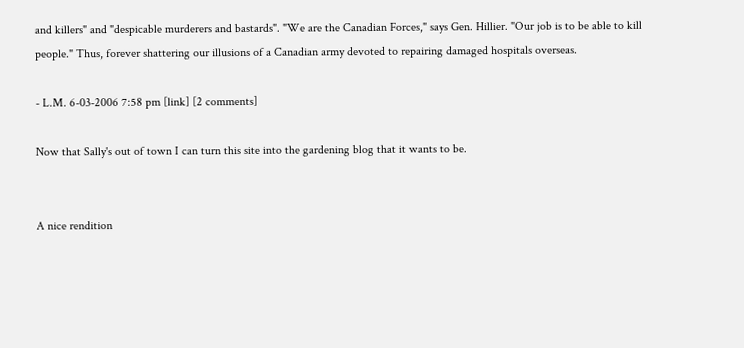and killers" and "despicable murderers and bastards". "We are the Canadian Forces," says Gen. Hillier. "Our job is to be able to kill people." Thus, forever shattering our illusions of a Canadian army devoted to repairing damaged hospitals overseas.

- L.M. 6-03-2006 7:58 pm [link] [2 comments]

Now that Sally's out of town I can turn this site into the gardening blog that it wants to be.


A nice rendition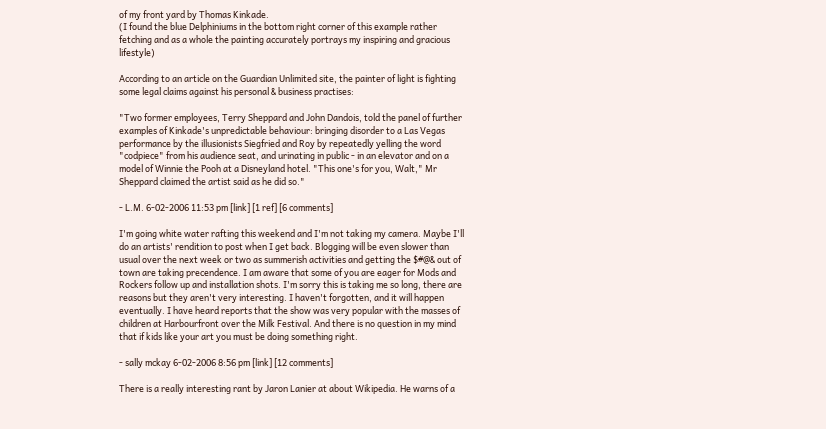of my front yard by Thomas Kinkade.
(I found the blue Delphiniums in the bottom right corner of this example rather fetching and as a whole the painting accurately portrays my inspiring and gracious lifestyle)

According to an article on the Guardian Unlimited site, the painter of light is fighting some legal claims against his personal & business practises:

"Two former employees, Terry Sheppard and John Dandois, told the panel of further examples of Kinkade's unpredictable behaviour: bringing disorder to a Las Vegas performance by the illusionists Siegfried and Roy by repeatedly yelling the word "codpiece" from his audience seat, and urinating in public - in an elevator and on a model of Winnie the Pooh at a Disneyland hotel. "This one's for you, Walt," Mr Sheppard claimed the artist said as he did so."

- L.M. 6-02-2006 11:53 pm [link] [1 ref] [6 comments]

I'm going white water rafting this weekend and I'm not taking my camera. Maybe I'll do an artists' rendition to post when I get back. Blogging will be even slower than usual over the next week or two as summerish activities and getting the $#@& out of town are taking precendence. I am aware that some of you are eager for Mods and Rockers follow up and installation shots. I'm sorry this is taking me so long, there are reasons but they aren't very interesting. I haven't forgotten, and it will happen eventually. I have heard reports that the show was very popular with the masses of children at Harbourfront over the Milk Festival. And there is no question in my mind that if kids like your art you must be doing something right.

- sally mckay 6-02-2006 8:56 pm [link] [12 comments]

There is a really interesting rant by Jaron Lanier at about Wikipedia. He warns of a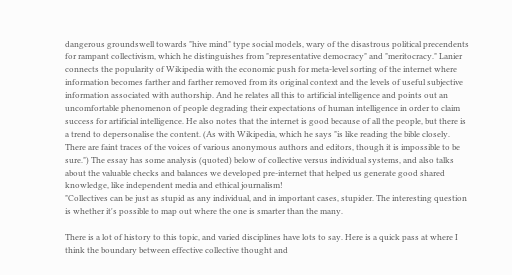dangerous groundswell towards "hive mind" type social models, wary of the disastrous political precendents for rampant collectivism, which he distinguishes from "representative democracy" and "meritocracy." Lanier connects the popularity of Wikipedia with the economic push for meta-level sorting of the internet where information becomes farther and farther removed from its original context and the levels of useful subjective information associated with authorship. And he relates all this to artificial intelligence and points out an uncomfortable phenomenon of people degrading their expectations of human intelligence in order to claim success for artificial intelligence. He also notes that the internet is good because of all the people, but there is a trend to depersonalise the content. (As with Wikipedia, which he says "is like reading the bible closely. There are faint traces of the voices of various anonymous authors and editors, though it is impossible to be sure.") The essay has some analysis (quoted) below of collective versus individual systems, and also talks about the valuable checks and balances we developed pre-internet that helped us generate good shared knowledge, like independent media and ethical journalism!
"Collectives can be just as stupid as any individual, and in important cases, stupider. The interesting question is whether it's possible to map out where the one is smarter than the many.

There is a lot of history to this topic, and varied disciplines have lots to say. Here is a quick pass at where I think the boundary between effective collective thought and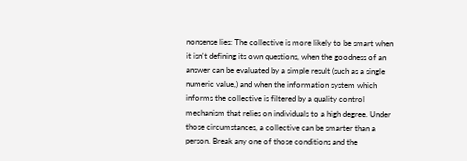nonsense lies: The collective is more likely to be smart when it isn't defining its own questions, when the goodness of an answer can be evaluated by a simple result (such as a single numeric value,) and when the information system which informs the collective is filtered by a quality control mechanism that relies on individuals to a high degree. Under those circumstances, a collective can be smarter than a person. Break any one of those conditions and the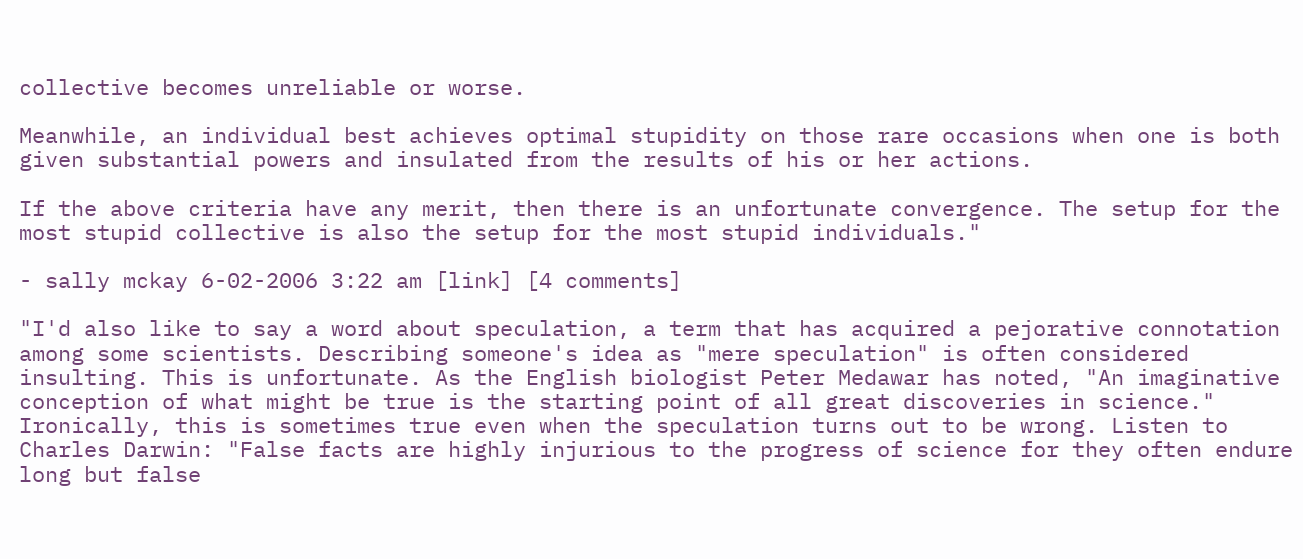collective becomes unreliable or worse.

Meanwhile, an individual best achieves optimal stupidity on those rare occasions when one is both given substantial powers and insulated from the results of his or her actions.

If the above criteria have any merit, then there is an unfortunate convergence. The setup for the most stupid collective is also the setup for the most stupid individuals."

- sally mckay 6-02-2006 3:22 am [link] [4 comments]

"I'd also like to say a word about speculation, a term that has acquired a pejorative connotation among some scientists. Describing someone's idea as "mere speculation" is often considered insulting. This is unfortunate. As the English biologist Peter Medawar has noted, "An imaginative conception of what might be true is the starting point of all great discoveries in science." Ironically, this is sometimes true even when the speculation turns out to be wrong. Listen to Charles Darwin: "False facts are highly injurious to the progress of science for they often endure long but false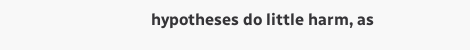hypotheses do little harm, as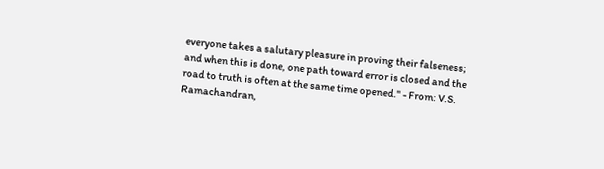everyone takes a salutary pleasure in proving their falseness; and when this is done, one path toward error is closed and the road to truth is often at the same time opened." - From: V.S. Ramachandran,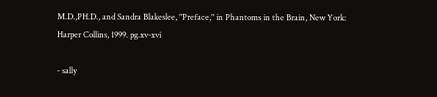M.D.,PH.D., and Sandra Blakeslee, "Preface," in Phantoms in the Brain, New York: Harper Collins, 1999. pg.xv-xvi

- sally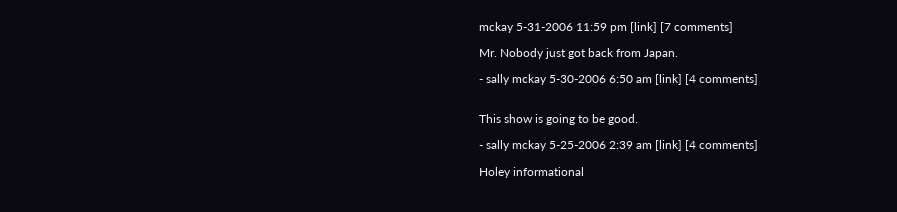mckay 5-31-2006 11:59 pm [link] [7 comments]

Mr. Nobody just got back from Japan.

- sally mckay 5-30-2006 6:50 am [link] [4 comments]


This show is going to be good.

- sally mckay 5-25-2006 2:39 am [link] [4 comments]

Holey informational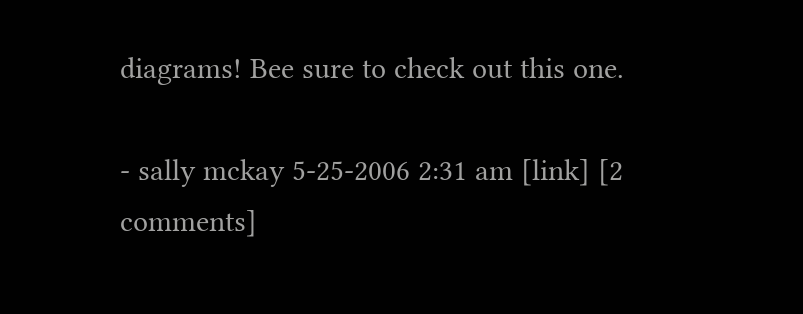diagrams! Bee sure to check out this one.

- sally mckay 5-25-2006 2:31 am [link] [2 comments]